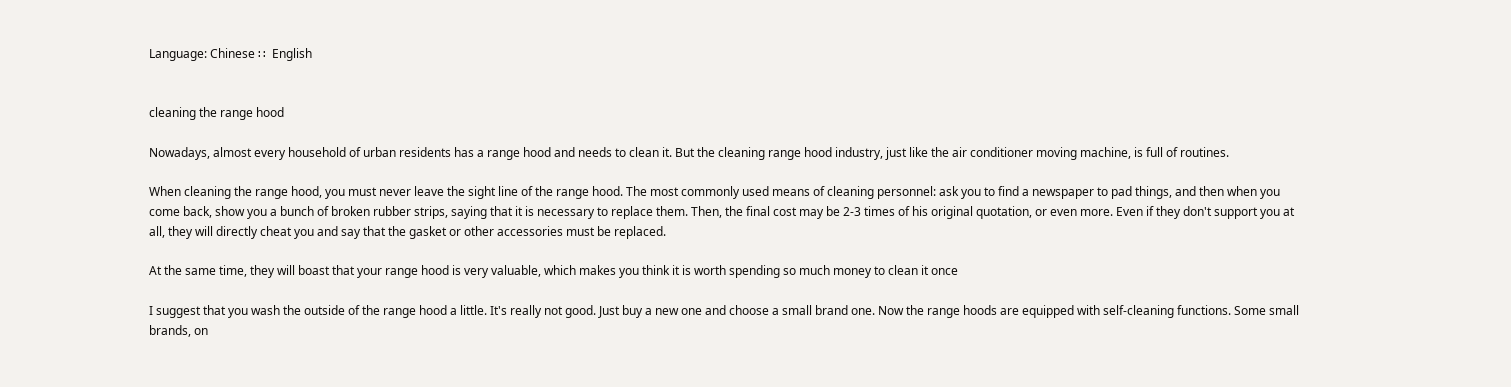Language: Chinese ∷  English


cleaning the range hood

Nowadays, almost every household of urban residents has a range hood and needs to clean it. But the cleaning range hood industry, just like the air conditioner moving machine, is full of routines.

When cleaning the range hood, you must never leave the sight line of the range hood. The most commonly used means of cleaning personnel: ask you to find a newspaper to pad things, and then when you come back, show you a bunch of broken rubber strips, saying that it is necessary to replace them. Then, the final cost may be 2-3 times of his original quotation, or even more. Even if they don't support you at all, they will directly cheat you and say that the gasket or other accessories must be replaced.

At the same time, they will boast that your range hood is very valuable, which makes you think it is worth spending so much money to clean it once

I suggest that you wash the outside of the range hood a little. It's really not good. Just buy a new one and choose a small brand one. Now the range hoods are equipped with self-cleaning functions. Some small brands, on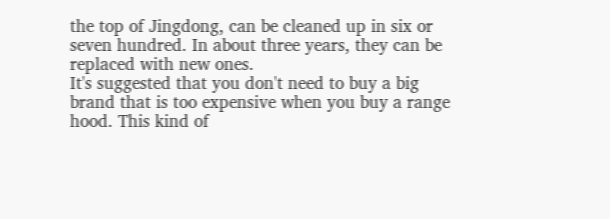the top of Jingdong, can be cleaned up in six or seven hundred. In about three years, they can be replaced with new ones.
It's suggested that you don't need to buy a big brand that is too expensive when you buy a range hood. This kind of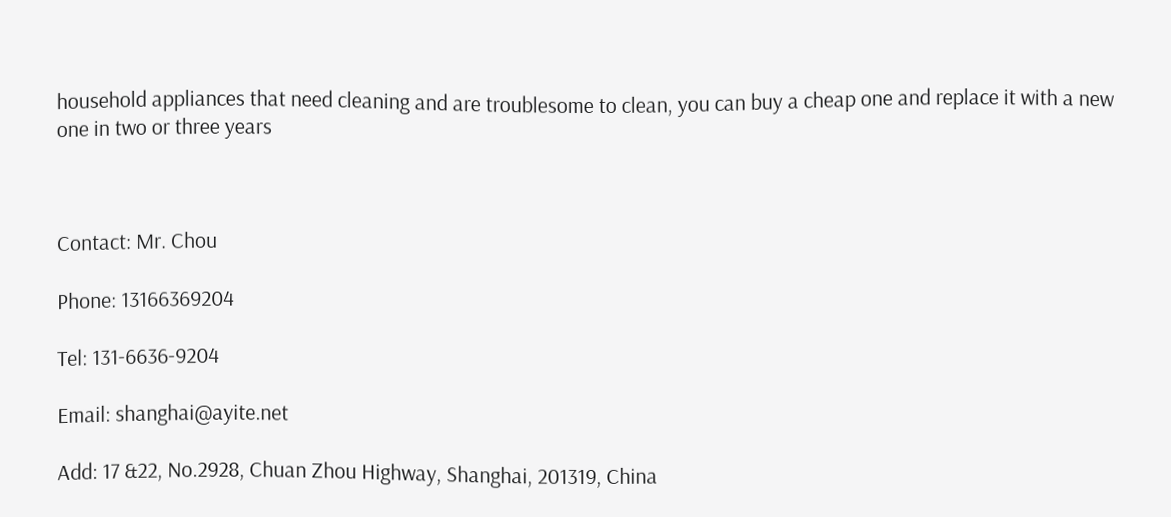household appliances that need cleaning and are troublesome to clean, you can buy a cheap one and replace it with a new one in two or three years



Contact: Mr. Chou

Phone: 13166369204

Tel: 131-6636-9204

Email: shanghai@ayite.net

Add: 17 &22, No.2928, Chuan Zhou Highway, Shanghai, 201319, China